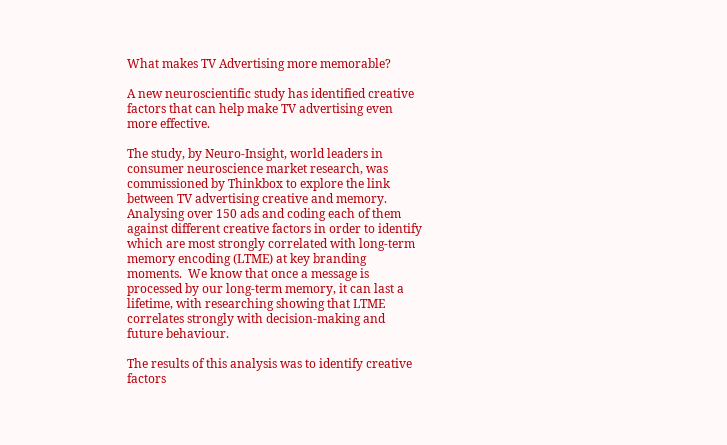What makes TV Advertising more memorable?

A new neuroscientific study has identified creative factors that can help make TV advertising even more effective.

The study, by Neuro-Insight, world leaders in consumer neuroscience market research, was commissioned by Thinkbox to explore the link between TV advertising creative and memory. Analysing over 150 ads and coding each of them against different creative factors in order to identify which are most strongly correlated with long-term memory encoding (LTME) at key branding moments.  We know that once a message is processed by our long-term memory, it can last a lifetime, with researching showing that LTME correlates strongly with decision-making and future behaviour.

The results of this analysis was to identify creative factors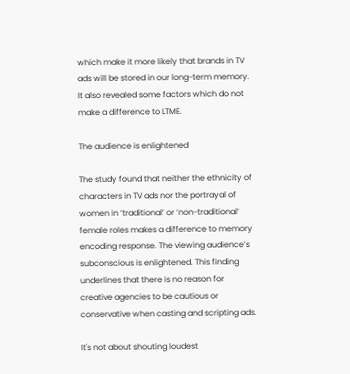which make it more likely that brands in TV ads will be stored in our long-term memory. It also revealed some factors which do not make a difference to LTME.

The audience is enlightened

The study found that neither the ethnicity of characters in TV ads nor the portrayal of women in ‘traditional’ or ‘non-traditional’ female roles makes a difference to memory encoding response. The viewing audience’s subconscious is enlightened. This finding underlines that there is no reason for creative agencies to be cautious or conservative when casting and scripting ads.

It's not about shouting loudest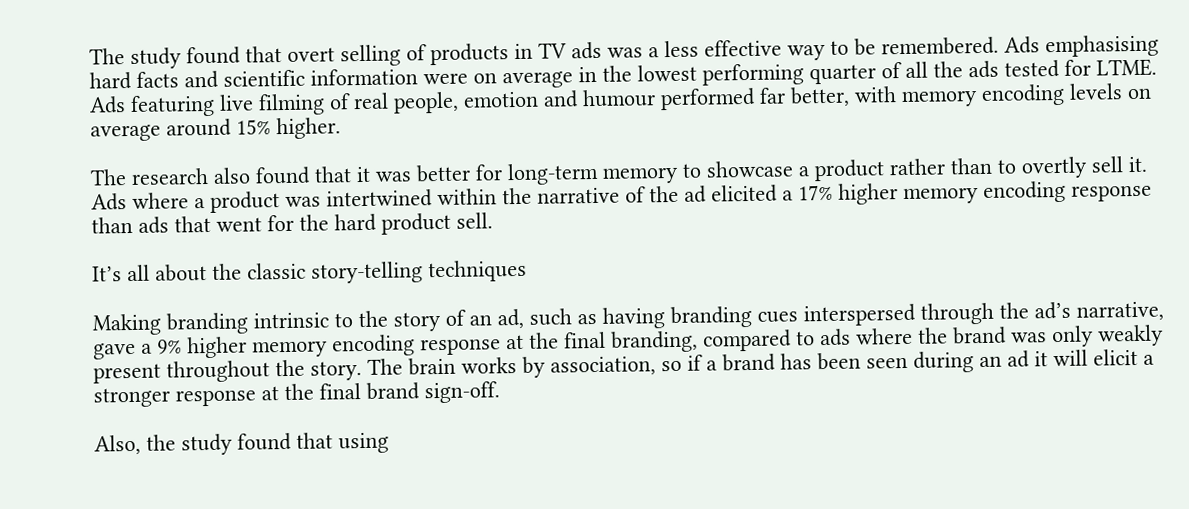The study found that overt selling of products in TV ads was a less effective way to be remembered. Ads emphasising hard facts and scientific information were on average in the lowest performing quarter of all the ads tested for LTME. Ads featuring live filming of real people, emotion and humour performed far better, with memory encoding levels on average around 15% higher.

The research also found that it was better for long-term memory to showcase a product rather than to overtly sell it. Ads where a product was intertwined within the narrative of the ad elicited a 17% higher memory encoding response than ads that went for the hard product sell.

It’s all about the classic story-telling techniques

Making branding intrinsic to the story of an ad, such as having branding cues interspersed through the ad’s narrative, gave a 9% higher memory encoding response at the final branding, compared to ads where the brand was only weakly present throughout the story. The brain works by association, so if a brand has been seen during an ad it will elicit a stronger response at the final brand sign-off.

Also, the study found that using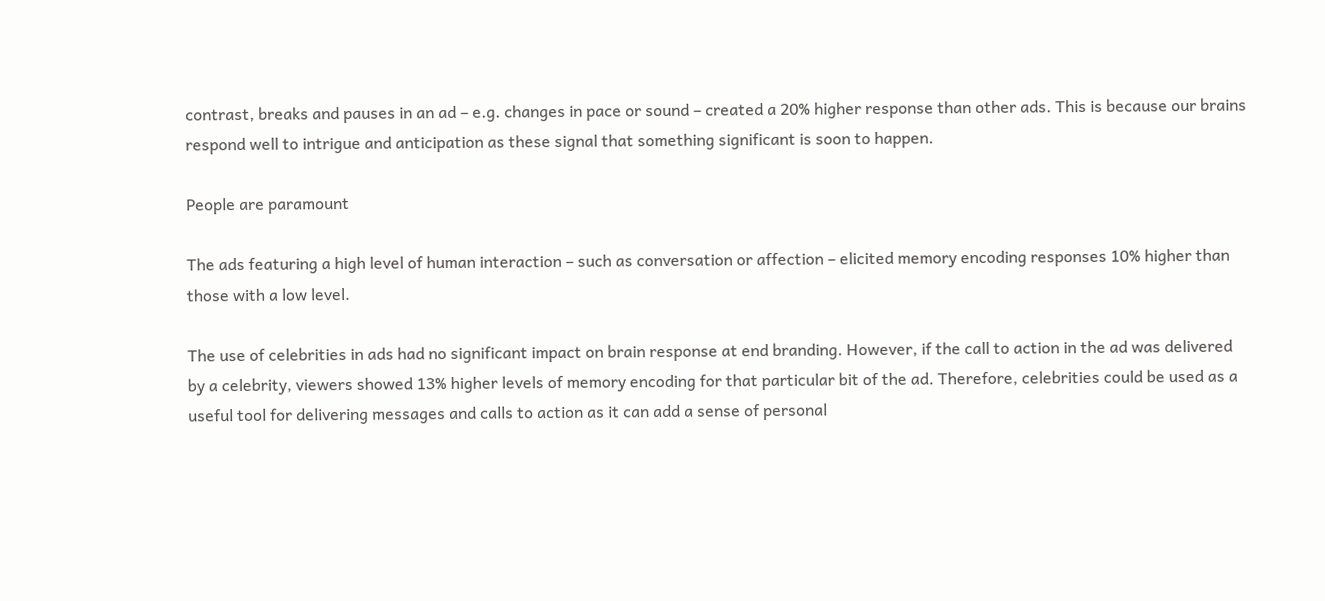contrast, breaks and pauses in an ad – e.g. changes in pace or sound – created a 20% higher response than other ads. This is because our brains respond well to intrigue and anticipation as these signal that something significant is soon to happen.

People are paramount

The ads featuring a high level of human interaction – such as conversation or affection – elicited memory encoding responses 10% higher than those with a low level.

The use of celebrities in ads had no significant impact on brain response at end branding. However, if the call to action in the ad was delivered by a celebrity, viewers showed 13% higher levels of memory encoding for that particular bit of the ad. Therefore, celebrities could be used as a useful tool for delivering messages and calls to action as it can add a sense of personal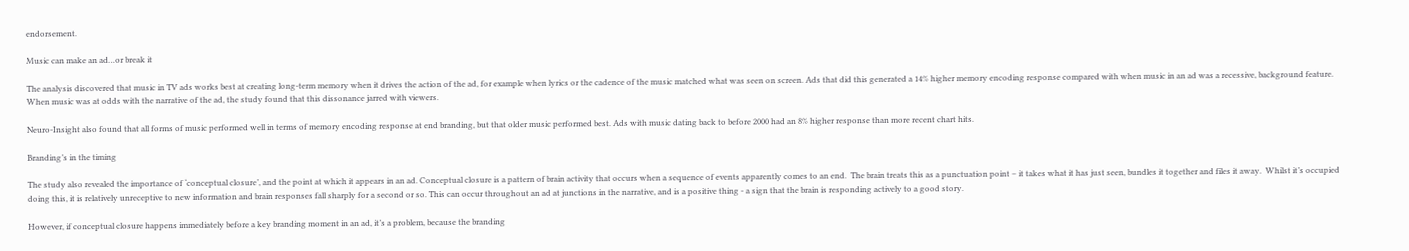endorsement.

Music can make an ad…or break it

The analysis discovered that music in TV ads works best at creating long-term memory when it drives the action of the ad, for example when lyrics or the cadence of the music matched what was seen on screen. Ads that did this generated a 14% higher memory encoding response compared with when music in an ad was a recessive, background feature. When music was at odds with the narrative of the ad, the study found that this dissonance jarred with viewers.

Neuro-Insight also found that all forms of music performed well in terms of memory encoding response at end branding, but that older music performed best. Ads with music dating back to before 2000 had an 8% higher response than more recent chart hits.

Branding’s in the timing

The study also revealed the importance of ‘conceptual closure’, and the point at which it appears in an ad. Conceptual closure is a pattern of brain activity that occurs when a sequence of events apparently comes to an end.  The brain treats this as a punctuation point – it takes what it has just seen, bundles it together and files it away.  Whilst it’s occupied doing this, it is relatively unreceptive to new information and brain responses fall sharply for a second or so. This can occur throughout an ad at junctions in the narrative, and is a positive thing - a sign that the brain is responding actively to a good story.

However, if conceptual closure happens immediately before a key branding moment in an ad, it’s a problem, because the branding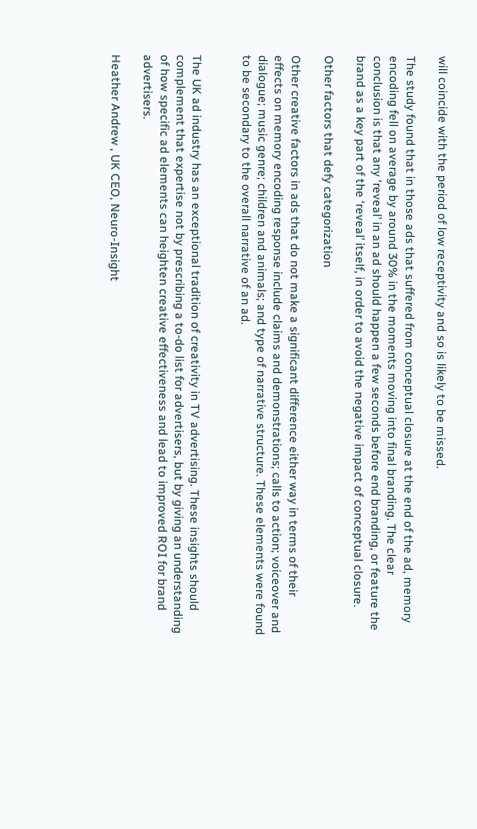will coincide with the period of low receptivity and so is likely to be missed.

The study found that in those ads that suffered from conceptual closure at the end of the ad, memory encoding fell on average by around 30% in the moments moving into final branding. The clear conclusion is that any ‘reveal’ in an ad should happen a few seconds before end branding, or feature the brand as a key part of the ‘reveal’ itself, in order to avoid the negative impact of conceptual closure.

Other factors that defy categorization

Other creative factors in ads that do not make a significant difference either way in terms of their effects on memory encoding response include claims and demonstrations; calls to action; voiceover and dialogue; music genre; children and animals; and type of narrative structure. These elements were found to be secondary to the overall narrative of an ad.


The UK ad industry has an exceptional tradition of creativity in TV advertising. These insights should complement that expertise not by prescribing a to-do list for advertisers, but by giving an understanding of how specific ad elements can heighten creative effectiveness and lead to improved ROI for brand advertisers.

Heather Andrew , UK CEO, Neuro-Insight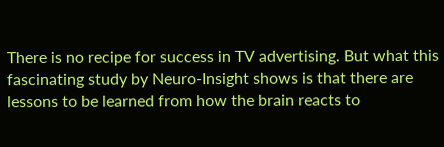There is no recipe for success in TV advertising. But what this fascinating study by Neuro-Insight shows is that there are lessons to be learned from how the brain reacts to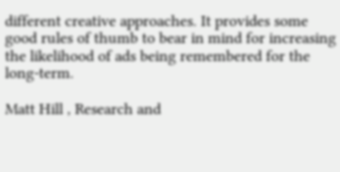different creative approaches. It provides some good rules of thumb to bear in mind for increasing the likelihood of ads being remembered for the long-term.

Matt Hill , Research and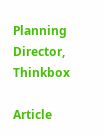Planning Director, Thinkbox

Article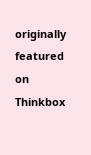originally featured on Thinkbox